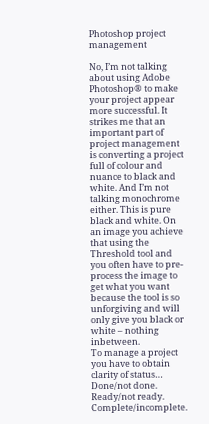Photoshop project management

No, I’m not talking about using Adobe Photoshop® to make your project appear more successful. It strikes me that an important part of project management is converting a project full of colour and nuance to black and white. And I’m not talking monochrome either. This is pure black and white. On an image you achieve that using the Threshold tool and you often have to pre-process the image to get what you want because the tool is so unforgiving and will only give you black or white – nothing inbetween.
To manage a project you have to obtain clarity of status… Done/not done. Ready/not ready. Complete/incomplete.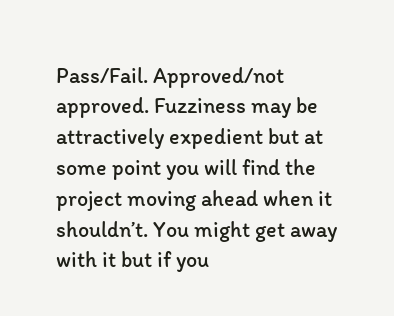Pass/Fail. Approved/not approved. Fuzziness may be attractively expedient but at some point you will find the project moving ahead when it shouldn’t. You might get away with it but if you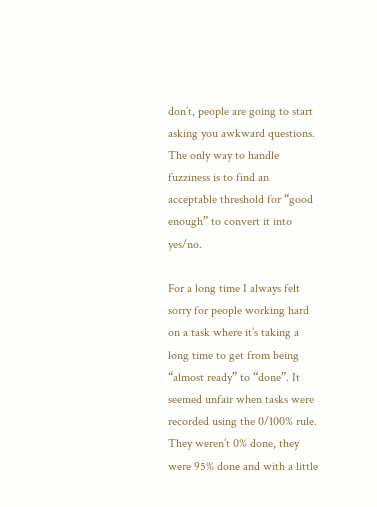don’t, people are going to start asking you awkward questions. The only way to handle fuzziness is to find an acceptable threshold for “good enough” to convert it into yes/no.

For a long time I always felt sorry for people working hard on a task where it’s taking a long time to get from being “almost ready” to “done”. It seemed unfair when tasks were recorded using the 0/100% rule. They weren’t 0% done, they were 95% done and with a little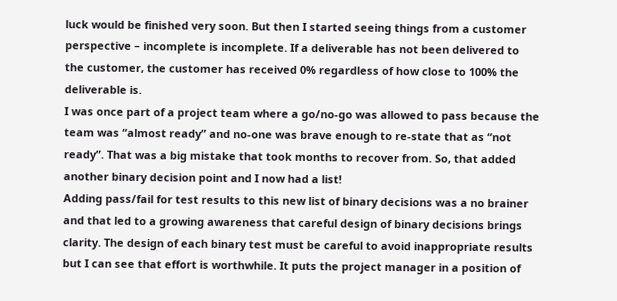luck would be finished very soon. But then I started seeing things from a customer perspective – incomplete is incomplete. If a deliverable has not been delivered to the customer, the customer has received 0% regardless of how close to 100% the deliverable is.
I was once part of a project team where a go/no-go was allowed to pass because the team was “almost ready” and no-one was brave enough to re-state that as “not ready”. That was a big mistake that took months to recover from. So, that added another binary decision point and I now had a list!
Adding pass/fail for test results to this new list of binary decisions was a no brainer and that led to a growing awareness that careful design of binary decisions brings clarity. The design of each binary test must be careful to avoid inappropriate results but I can see that effort is worthwhile. It puts the project manager in a position of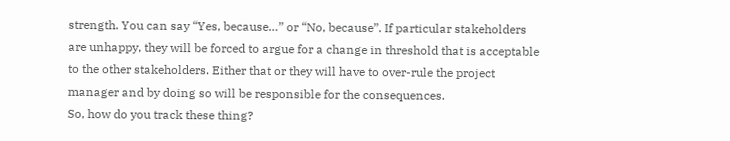strength. You can say “Yes, because…” or “No, because”. If particular stakeholders are unhappy, they will be forced to argue for a change in threshold that is acceptable to the other stakeholders. Either that or they will have to over-rule the project manager and by doing so will be responsible for the consequences.
So, how do you track these thing?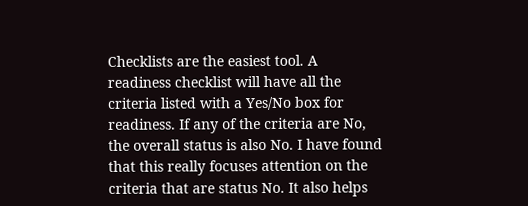Checklists are the easiest tool. A readiness checklist will have all the criteria listed with a Yes/No box for readiness. If any of the criteria are No, the overall status is also No. I have found that this really focuses attention on the criteria that are status No. It also helps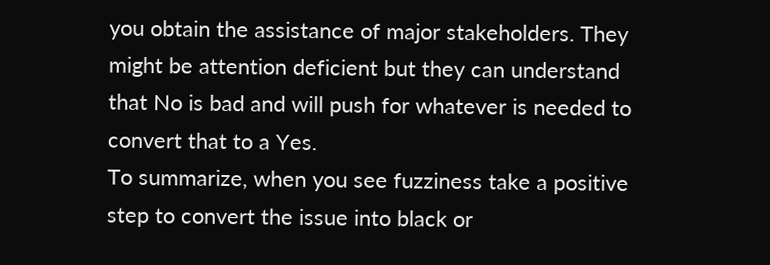you obtain the assistance of major stakeholders. They might be attention deficient but they can understand that No is bad and will push for whatever is needed to convert that to a Yes.
To summarize, when you see fuzziness take a positive step to convert the issue into black or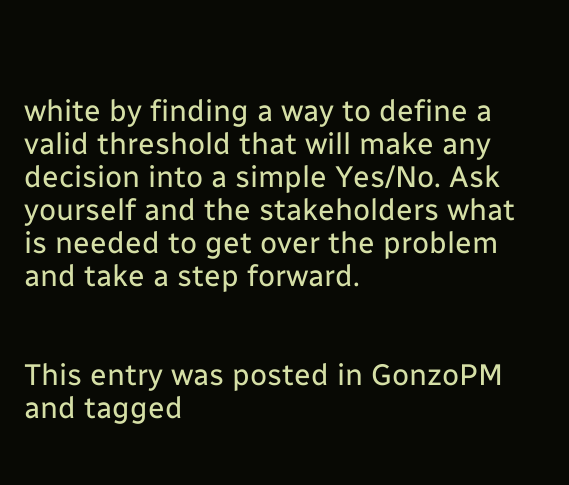white by finding a way to define a valid threshold that will make any decision into a simple Yes/No. Ask yourself and the stakeholders what is needed to get over the problem and take a step forward.


This entry was posted in GonzoPM and tagged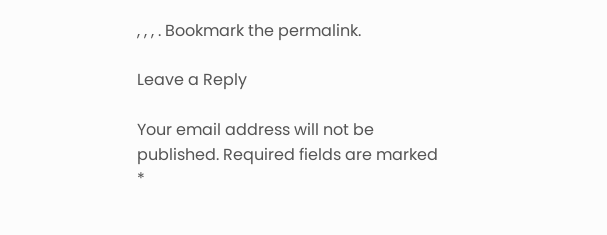, , , . Bookmark the permalink.

Leave a Reply

Your email address will not be published. Required fields are marked *